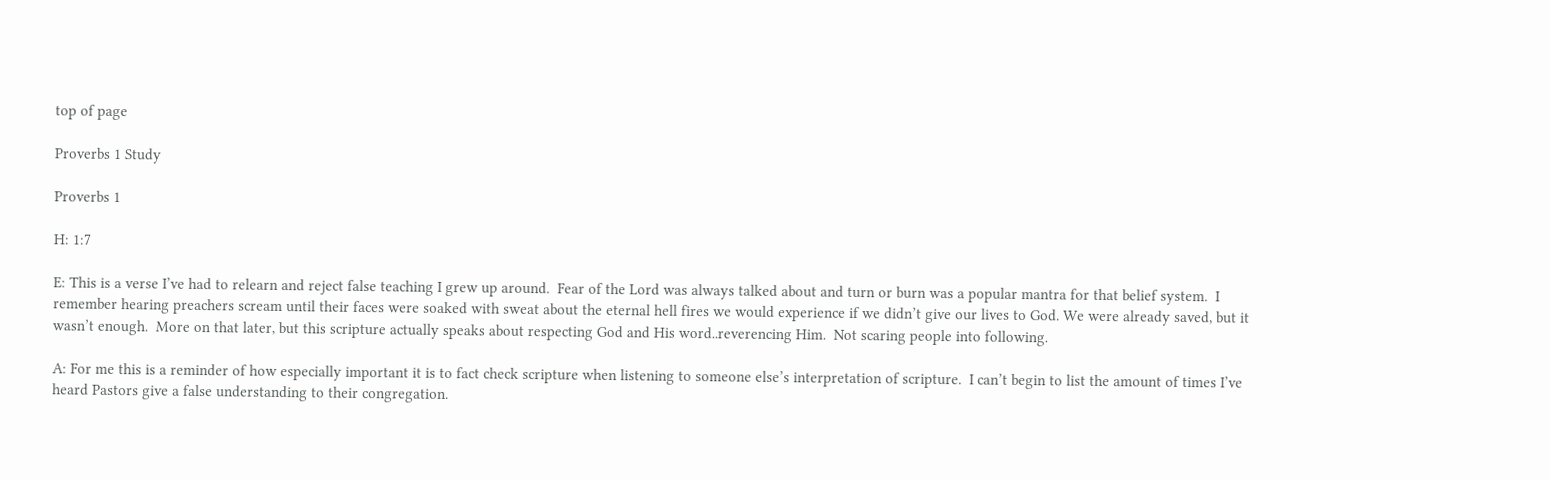top of page

Proverbs 1 Study

Proverbs 1

H: 1:7

E: This is a verse I’ve had to relearn and reject false teaching I grew up around.  Fear of the Lord was always talked about and turn or burn was a popular mantra for that belief system.  I remember hearing preachers scream until their faces were soaked with sweat about the eternal hell fires we would experience if we didn’t give our lives to God. We were already saved, but it wasn’t enough.  More on that later, but this scripture actually speaks about respecting God and His word..reverencing Him.  Not scaring people into following.

A: For me this is a reminder of how especially important it is to fact check scripture when listening to someone else’s interpretation of scripture.  I can’t begin to list the amount of times I’ve heard Pastors give a false understanding to their congregation.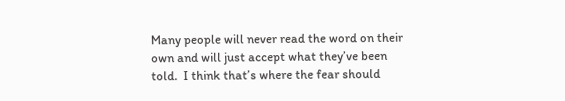Many people will never read the word on their own and will just accept what they’ve been told.  I think that’s where the fear should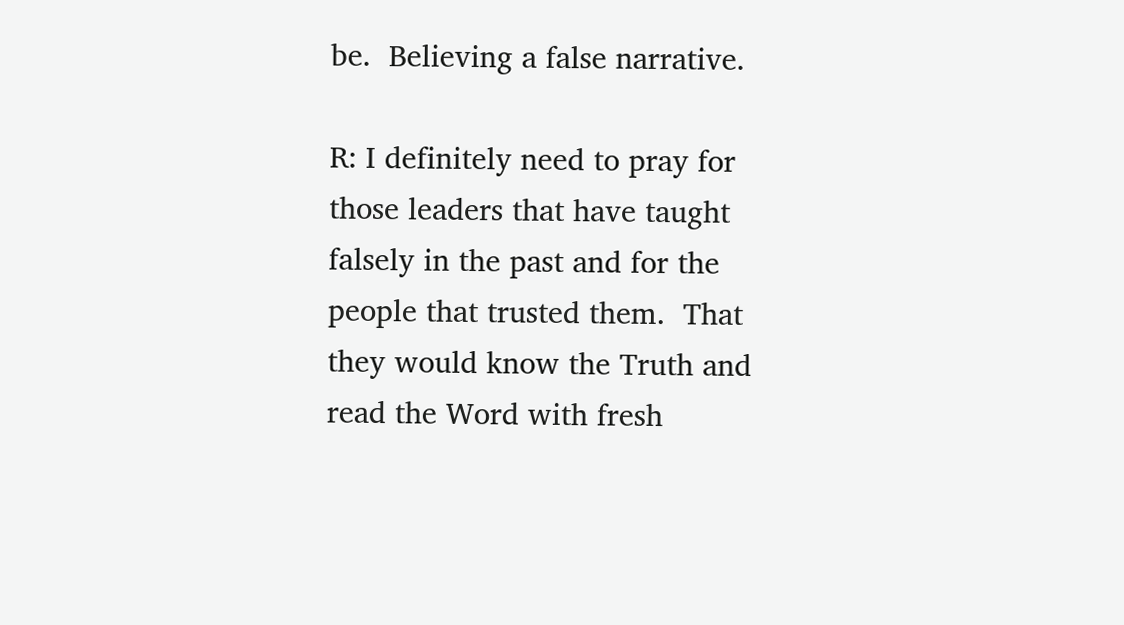be.  Believing a false narrative.

R: I definitely need to pray for those leaders that have taught falsely in the past and for the people that trusted them.  That they would know the Truth and read the Word with fresh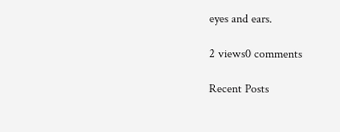eyes and ears.

2 views0 comments

Recent Posts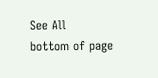See All
bottom of page